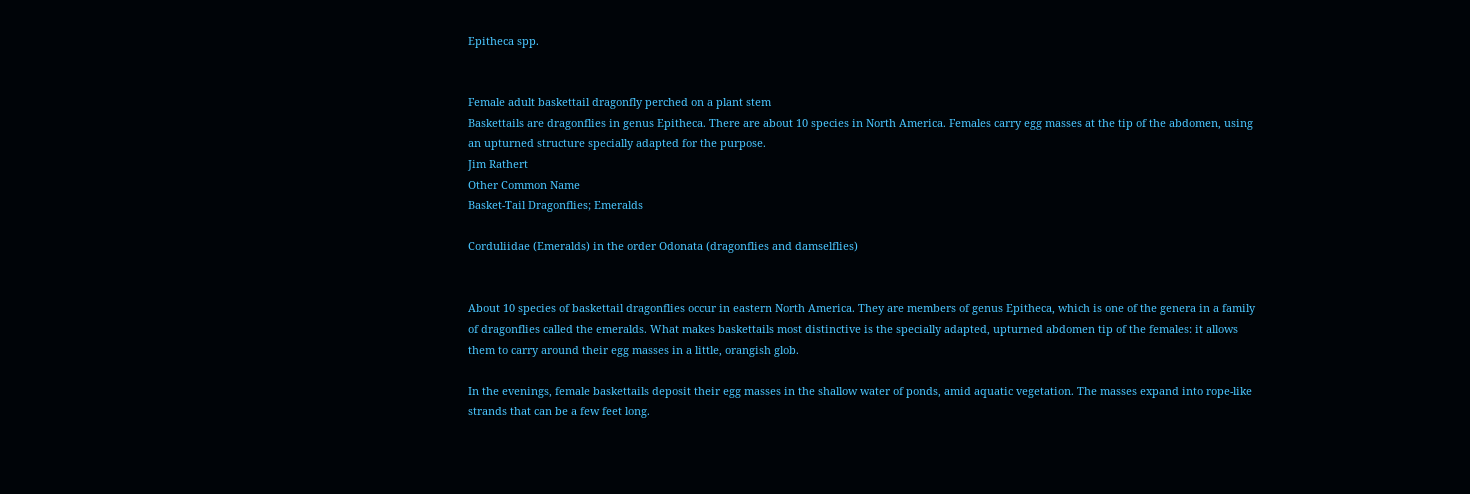Epitheca spp.


Female adult baskettail dragonfly perched on a plant stem
Baskettails are dragonflies in genus Epitheca. There are about 10 species in North America. Females carry egg masses at the tip of the abdomen, using an upturned structure specially adapted for the purpose.
Jim Rathert
Other Common Name
Basket-Tail Dragonflies; Emeralds

Corduliidae (Emeralds) in the order Odonata (dragonflies and damselflies)


About 10 species of baskettail dragonflies occur in eastern North America. They are members of genus Epitheca, which is one of the genera in a family of dragonflies called the emeralds. What makes baskettails most distinctive is the specially adapted, upturned abdomen tip of the females: it allows them to carry around their egg masses in a little, orangish glob.

In the evenings, female baskettails deposit their egg masses in the shallow water of ponds, amid aquatic vegetation. The masses expand into rope-like strands that can be a few feet long.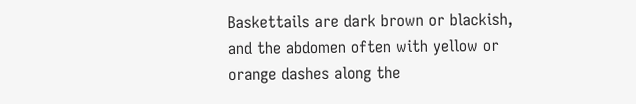Baskettails are dark brown or blackish, and the abdomen often with yellow or orange dashes along the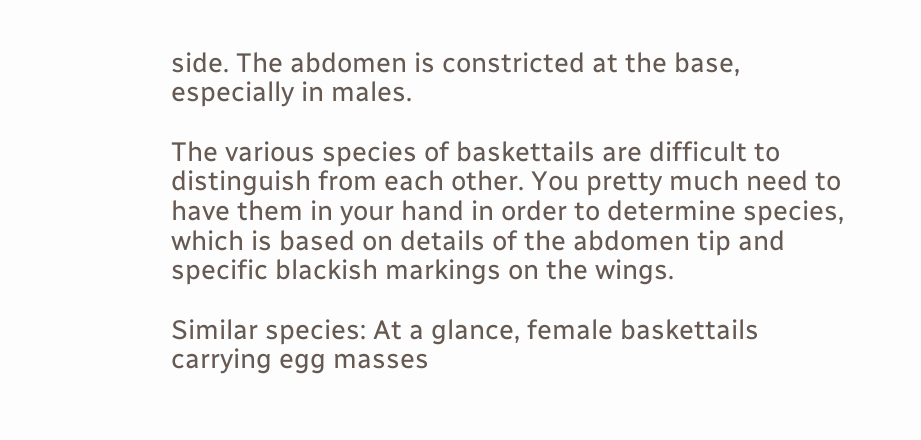side. The abdomen is constricted at the base, especially in males.

The various species of baskettails are difficult to distinguish from each other. You pretty much need to have them in your hand in order to determine species, which is based on details of the abdomen tip and specific blackish markings on the wings.

Similar species: At a glance, female baskettails carrying egg masses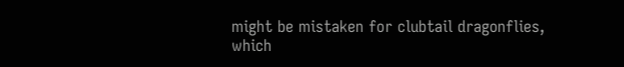might be mistaken for clubtail dragonflies, which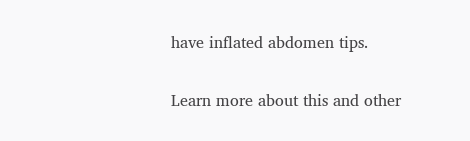have inflated abdomen tips.

Learn more about this and other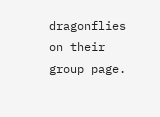dragonflies on their group page.